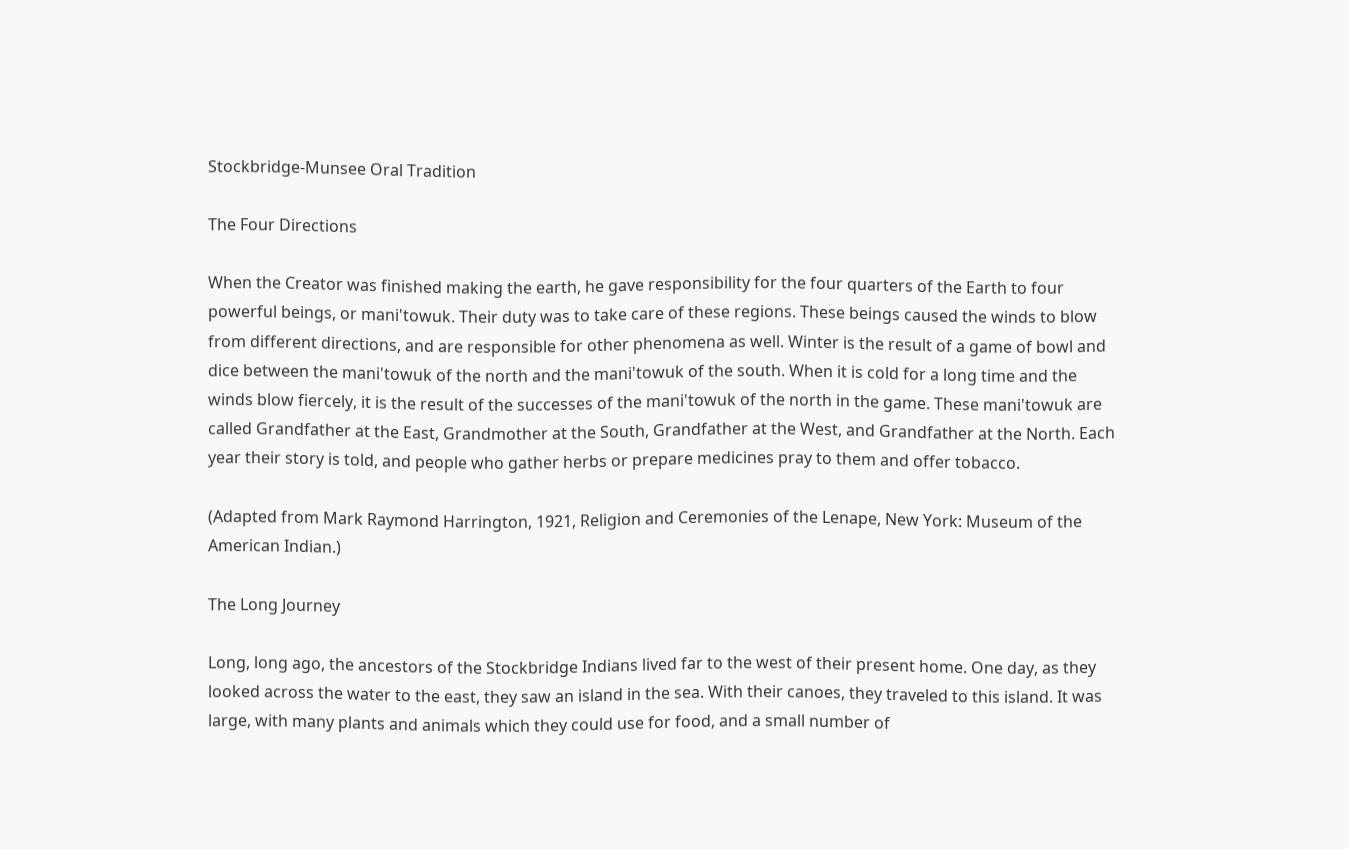Stockbridge-Munsee Oral Tradition

The Four Directions

When the Creator was finished making the earth, he gave responsibility for the four quarters of the Earth to four powerful beings, or mani'towuk. Their duty was to take care of these regions. These beings caused the winds to blow from different directions, and are responsible for other phenomena as well. Winter is the result of a game of bowl and dice between the mani'towuk of the north and the mani'towuk of the south. When it is cold for a long time and the winds blow fiercely, it is the result of the successes of the mani'towuk of the north in the game. These mani'towuk are called Grandfather at the East, Grandmother at the South, Grandfather at the West, and Grandfather at the North. Each year their story is told, and people who gather herbs or prepare medicines pray to them and offer tobacco.

(Adapted from Mark Raymond Harrington, 1921, Religion and Ceremonies of the Lenape, New York: Museum of the American Indian.)

The Long Journey

Long, long ago, the ancestors of the Stockbridge Indians lived far to the west of their present home. One day, as they looked across the water to the east, they saw an island in the sea. With their canoes, they traveled to this island. It was large, with many plants and animals which they could use for food, and a small number of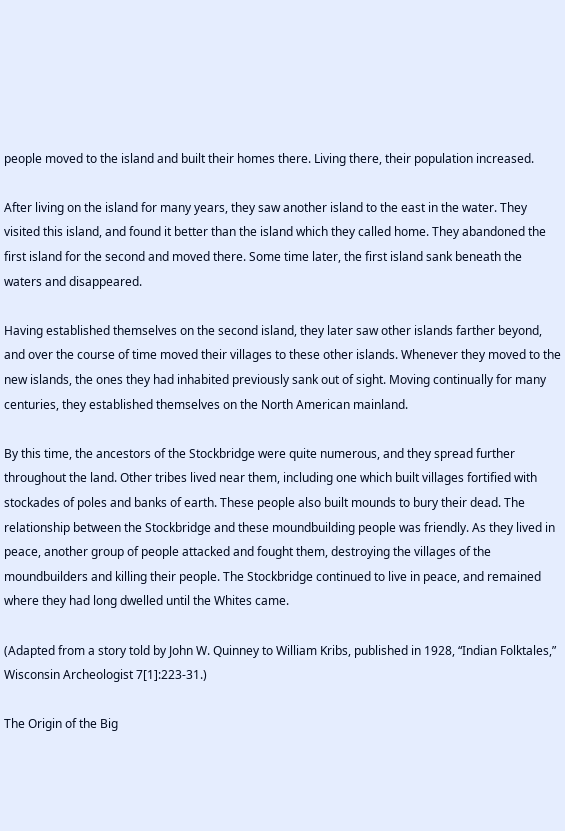people moved to the island and built their homes there. Living there, their population increased.

After living on the island for many years, they saw another island to the east in the water. They visited this island, and found it better than the island which they called home. They abandoned the first island for the second and moved there. Some time later, the first island sank beneath the waters and disappeared.

Having established themselves on the second island, they later saw other islands farther beyond, and over the course of time moved their villages to these other islands. Whenever they moved to the new islands, the ones they had inhabited previously sank out of sight. Moving continually for many centuries, they established themselves on the North American mainland.

By this time, the ancestors of the Stockbridge were quite numerous, and they spread further throughout the land. Other tribes lived near them, including one which built villages fortified with stockades of poles and banks of earth. These people also built mounds to bury their dead. The relationship between the Stockbridge and these moundbuilding people was friendly. As they lived in peace, another group of people attacked and fought them, destroying the villages of the moundbuilders and killing their people. The Stockbridge continued to live in peace, and remained where they had long dwelled until the Whites came.

(Adapted from a story told by John W. Quinney to William Kribs, published in 1928, “Indian Folktales,” Wisconsin Archeologist 7[1]:223-31.)

The Origin of the Big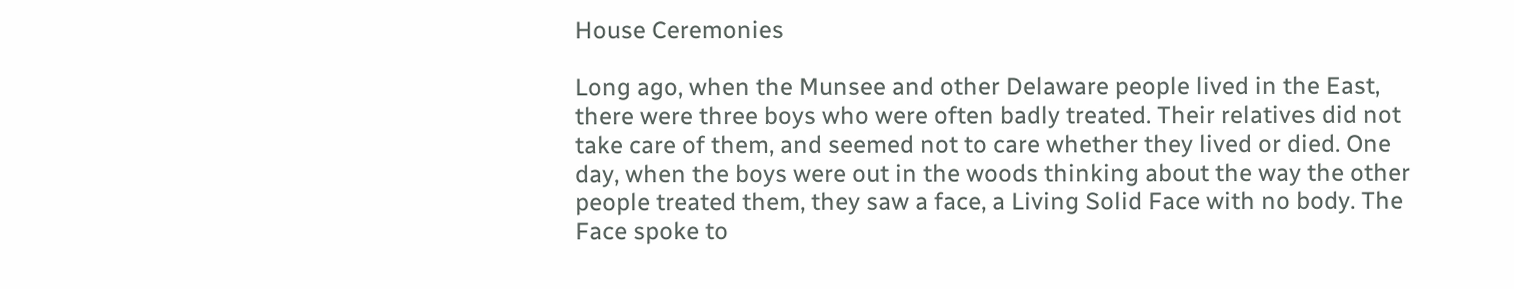House Ceremonies

Long ago, when the Munsee and other Delaware people lived in the East, there were three boys who were often badly treated. Their relatives did not take care of them, and seemed not to care whether they lived or died. One day, when the boys were out in the woods thinking about the way the other people treated them, they saw a face, a Living Solid Face with no body. The Face spoke to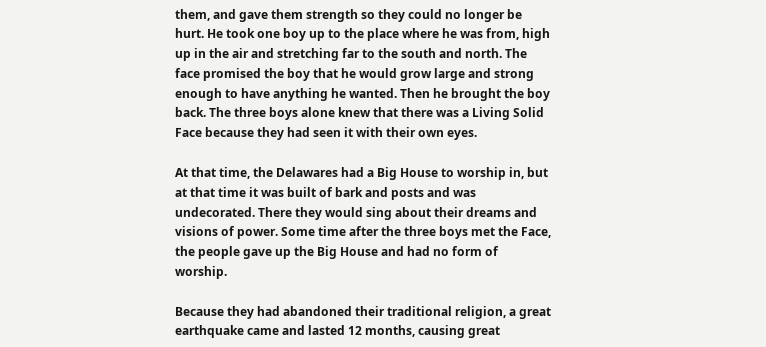them, and gave them strength so they could no longer be hurt. He took one boy up to the place where he was from, high up in the air and stretching far to the south and north. The face promised the boy that he would grow large and strong enough to have anything he wanted. Then he brought the boy back. The three boys alone knew that there was a Living Solid Face because they had seen it with their own eyes.

At that time, the Delawares had a Big House to worship in, but at that time it was built of bark and posts and was undecorated. There they would sing about their dreams and visions of power. Some time after the three boys met the Face, the people gave up the Big House and had no form of worship.

Because they had abandoned their traditional religion, a great earthquake came and lasted 12 months, causing great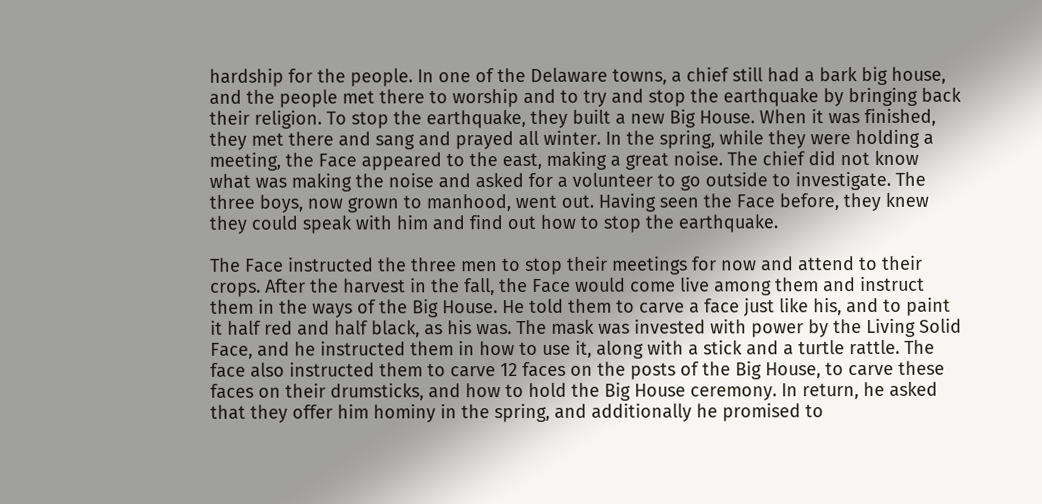hardship for the people. In one of the Delaware towns, a chief still had a bark big house, and the people met there to worship and to try and stop the earthquake by bringing back their religion. To stop the earthquake, they built a new Big House. When it was finished, they met there and sang and prayed all winter. In the spring, while they were holding a meeting, the Face appeared to the east, making a great noise. The chief did not know what was making the noise and asked for a volunteer to go outside to investigate. The three boys, now grown to manhood, went out. Having seen the Face before, they knew they could speak with him and find out how to stop the earthquake.

The Face instructed the three men to stop their meetings for now and attend to their crops. After the harvest in the fall, the Face would come live among them and instruct them in the ways of the Big House. He told them to carve a face just like his, and to paint it half red and half black, as his was. The mask was invested with power by the Living Solid Face, and he instructed them in how to use it, along with a stick and a turtle rattle. The face also instructed them to carve 12 faces on the posts of the Big House, to carve these faces on their drumsticks, and how to hold the Big House ceremony. In return, he asked that they offer him hominy in the spring, and additionally he promised to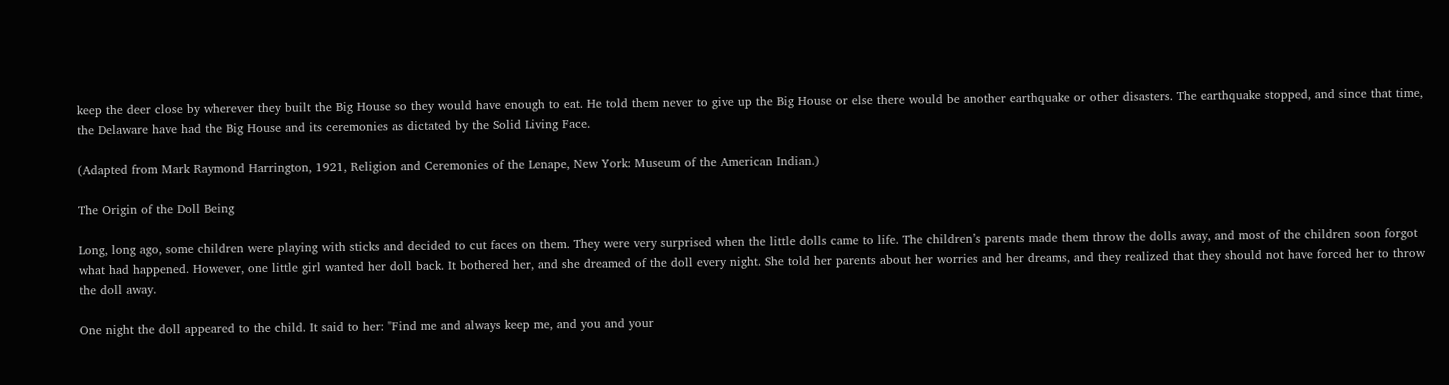keep the deer close by wherever they built the Big House so they would have enough to eat. He told them never to give up the Big House or else there would be another earthquake or other disasters. The earthquake stopped, and since that time, the Delaware have had the Big House and its ceremonies as dictated by the Solid Living Face.

(Adapted from Mark Raymond Harrington, 1921, Religion and Ceremonies of the Lenape, New York: Museum of the American Indian.)

The Origin of the Doll Being

Long, long ago, some children were playing with sticks and decided to cut faces on them. They were very surprised when the little dolls came to life. The children’s parents made them throw the dolls away, and most of the children soon forgot what had happened. However, one little girl wanted her doll back. It bothered her, and she dreamed of the doll every night. She told her parents about her worries and her dreams, and they realized that they should not have forced her to throw the doll away.

One night the doll appeared to the child. It said to her: "Find me and always keep me, and you and your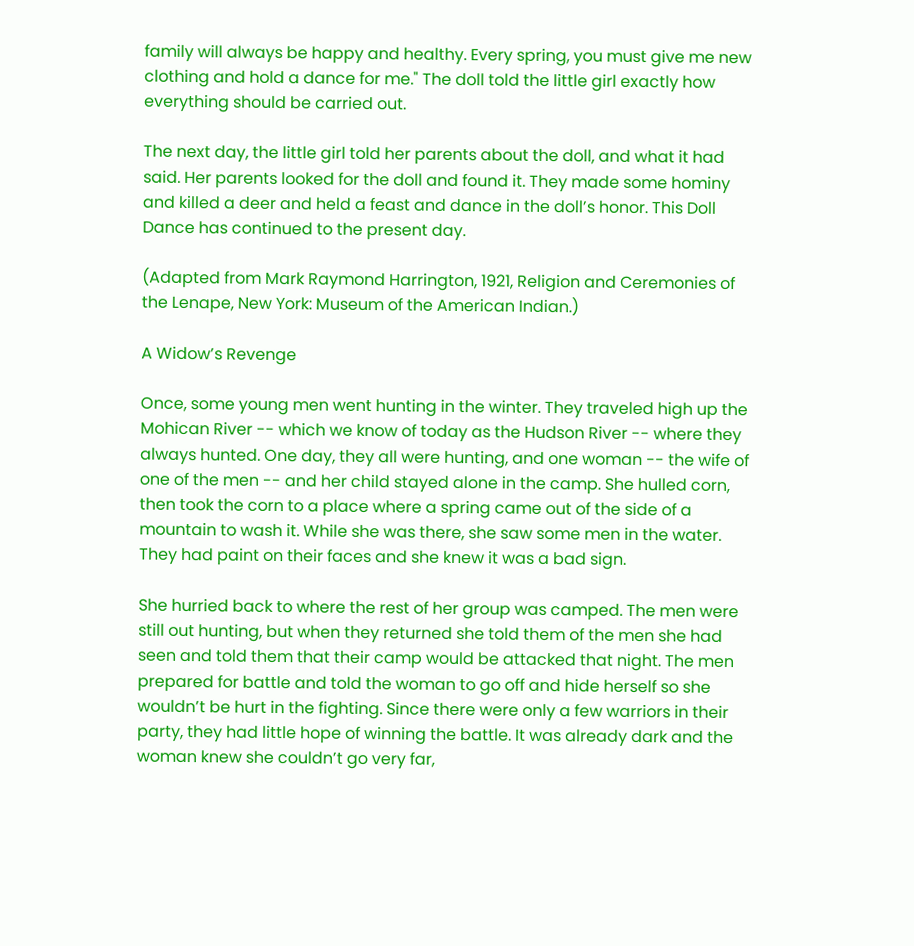family will always be happy and healthy. Every spring, you must give me new clothing and hold a dance for me." The doll told the little girl exactly how everything should be carried out.

The next day, the little girl told her parents about the doll, and what it had said. Her parents looked for the doll and found it. They made some hominy and killed a deer and held a feast and dance in the doll’s honor. This Doll Dance has continued to the present day.

(Adapted from Mark Raymond Harrington, 1921, Religion and Ceremonies of the Lenape, New York: Museum of the American Indian.)

A Widow’s Revenge

Once, some young men went hunting in the winter. They traveled high up the Mohican River -- which we know of today as the Hudson River -- where they always hunted. One day, they all were hunting, and one woman -- the wife of one of the men -- and her child stayed alone in the camp. She hulled corn, then took the corn to a place where a spring came out of the side of a mountain to wash it. While she was there, she saw some men in the water. They had paint on their faces and she knew it was a bad sign.

She hurried back to where the rest of her group was camped. The men were still out hunting, but when they returned she told them of the men she had seen and told them that their camp would be attacked that night. The men prepared for battle and told the woman to go off and hide herself so she wouldn’t be hurt in the fighting. Since there were only a few warriors in their party, they had little hope of winning the battle. It was already dark and the woman knew she couldn’t go very far,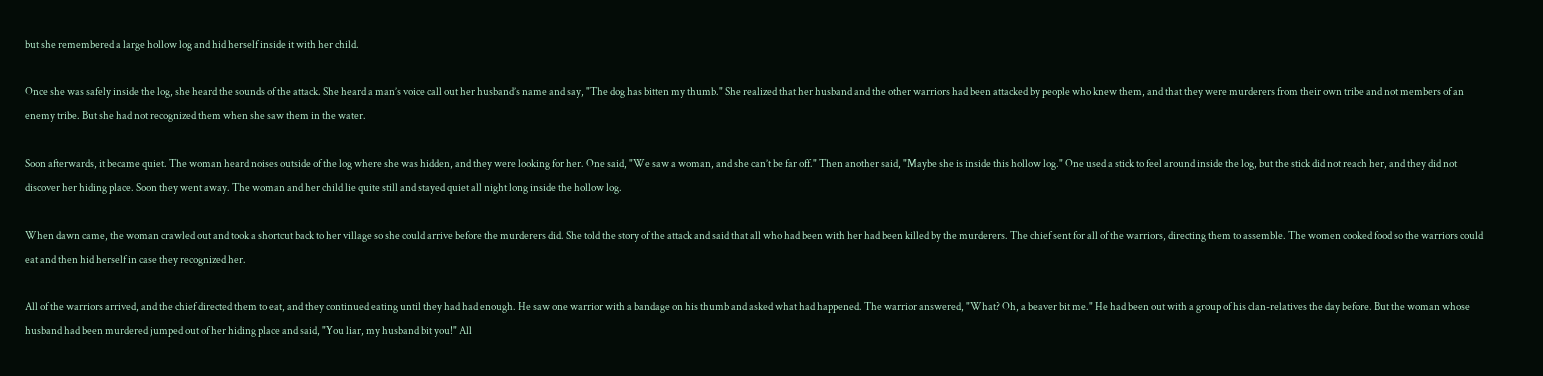but she remembered a large hollow log and hid herself inside it with her child.

Once she was safely inside the log, she heard the sounds of the attack. She heard a man’s voice call out her husband’s name and say, "The dog has bitten my thumb." She realized that her husband and the other warriors had been attacked by people who knew them, and that they were murderers from their own tribe and not members of an enemy tribe. But she had not recognized them when she saw them in the water.

Soon afterwards, it became quiet. The woman heard noises outside of the log where she was hidden, and they were looking for her. One said, "We saw a woman, and she can’t be far off." Then another said, "Maybe she is inside this hollow log." One used a stick to feel around inside the log, but the stick did not reach her, and they did not discover her hiding place. Soon they went away. The woman and her child lie quite still and stayed quiet all night long inside the hollow log.

When dawn came, the woman crawled out and took a shortcut back to her village so she could arrive before the murderers did. She told the story of the attack and said that all who had been with her had been killed by the murderers. The chief sent for all of the warriors, directing them to assemble. The women cooked food so the warriors could eat and then hid herself in case they recognized her.

All of the warriors arrived, and the chief directed them to eat, and they continued eating until they had had enough. He saw one warrior with a bandage on his thumb and asked what had happened. The warrior answered, "What? Oh, a beaver bit me." He had been out with a group of his clan-relatives the day before. But the woman whose husband had been murdered jumped out of her hiding place and said, "You liar, my husband bit you!" All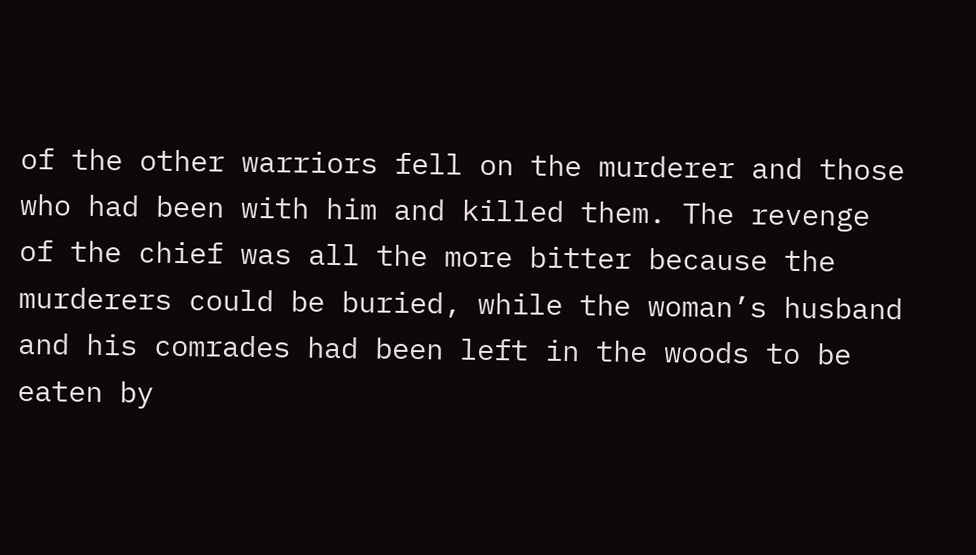of the other warriors fell on the murderer and those who had been with him and killed them. The revenge of the chief was all the more bitter because the murderers could be buried, while the woman’s husband and his comrades had been left in the woods to be eaten by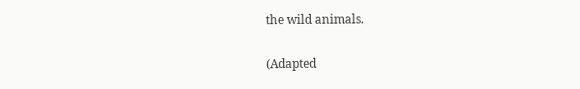the wild animals.

(Adapted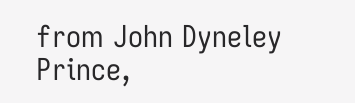from John Dyneley Prince,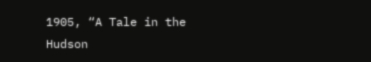1905, “A Tale in the Hudson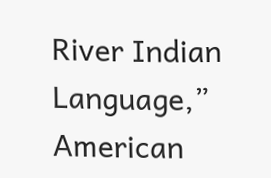River Indian Language,” American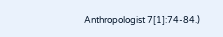Anthropologist 7[1]:74-84.)